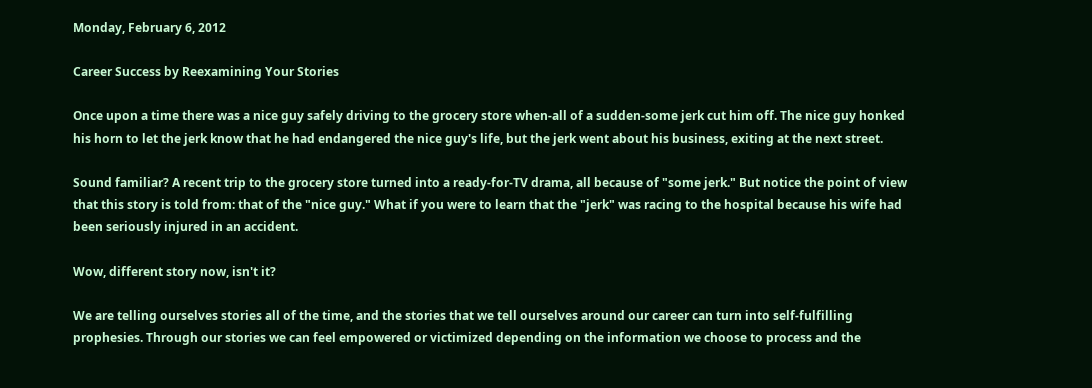Monday, February 6, 2012

Career Success by Reexamining Your Stories

Once upon a time there was a nice guy safely driving to the grocery store when-all of a sudden-some jerk cut him off. The nice guy honked his horn to let the jerk know that he had endangered the nice guy's life, but the jerk went about his business, exiting at the next street.

Sound familiar? A recent trip to the grocery store turned into a ready-for-TV drama, all because of "some jerk." But notice the point of view that this story is told from: that of the "nice guy." What if you were to learn that the "jerk" was racing to the hospital because his wife had been seriously injured in an accident.

Wow, different story now, isn't it?

We are telling ourselves stories all of the time, and the stories that we tell ourselves around our career can turn into self-fulfilling prophesies. Through our stories we can feel empowered or victimized depending on the information we choose to process and the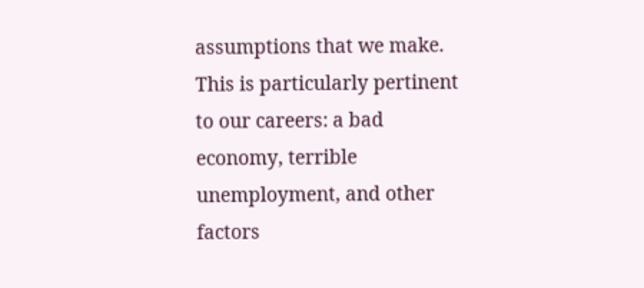assumptions that we make. This is particularly pertinent to our careers: a bad economy, terrible unemployment, and other factors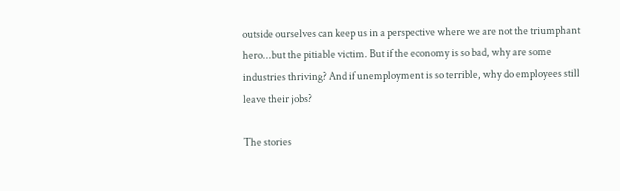outside ourselves can keep us in a perspective where we are not the triumphant hero...but the pitiable victim. But if the economy is so bad, why are some industries thriving? And if unemployment is so terrible, why do employees still leave their jobs?

The stories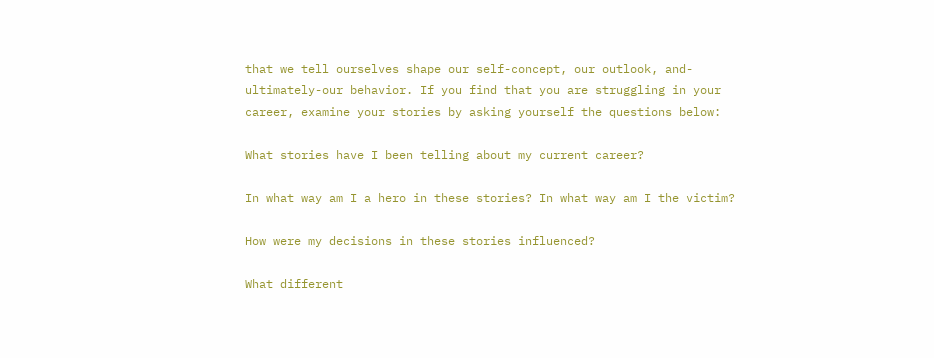that we tell ourselves shape our self-concept, our outlook, and-ultimately-our behavior. If you find that you are struggling in your career, examine your stories by asking yourself the questions below:

What stories have I been telling about my current career?

In what way am I a hero in these stories? In what way am I the victim?

How were my decisions in these stories influenced?

What different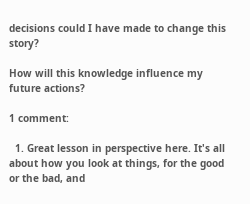decisions could I have made to change this story?

How will this knowledge influence my future actions?

1 comment:

  1. Great lesson in perspective here. It's all about how you look at things, for the good or the bad, and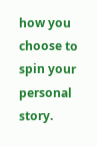how you choose to spin your personal story.